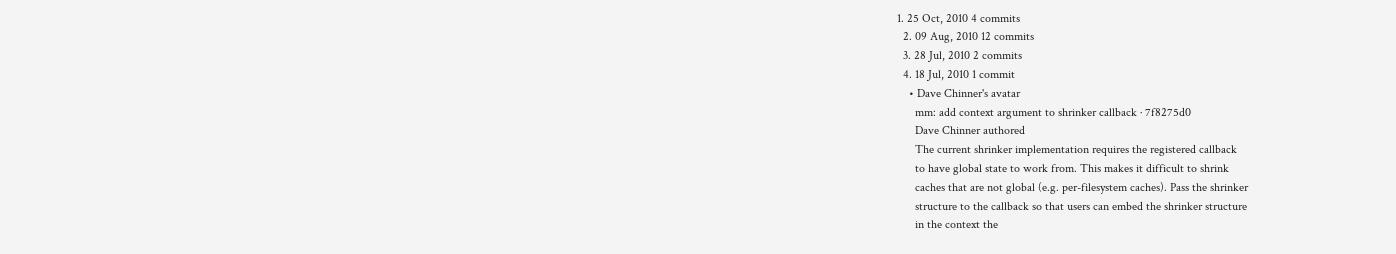1. 25 Oct, 2010 4 commits
  2. 09 Aug, 2010 12 commits
  3. 28 Jul, 2010 2 commits
  4. 18 Jul, 2010 1 commit
    • Dave Chinner's avatar
      mm: add context argument to shrinker callback · 7f8275d0
      Dave Chinner authored
      The current shrinker implementation requires the registered callback
      to have global state to work from. This makes it difficult to shrink
      caches that are not global (e.g. per-filesystem caches). Pass the shrinker
      structure to the callback so that users can embed the shrinker structure
      in the context the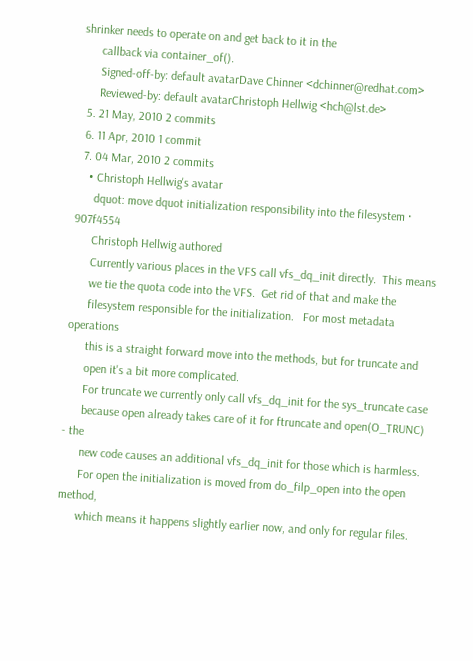shrinker needs to operate on and get back to it in the
      callback via container_of().
      Signed-off-by: default avatarDave Chinner <dchinner@redhat.com>
      Reviewed-by: default avatarChristoph Hellwig <hch@lst.de>
  5. 21 May, 2010 2 commits
  6. 11 Apr, 2010 1 commit
  7. 04 Mar, 2010 2 commits
    • Christoph Hellwig's avatar
      dquot: move dquot initialization responsibility into the filesystem · 907f4554
      Christoph Hellwig authored
      Currently various places in the VFS call vfs_dq_init directly.  This means
      we tie the quota code into the VFS.  Get rid of that and make the
      filesystem responsible for the initialization.   For most metadata operations
      this is a straight forward move into the methods, but for truncate and
      open it's a bit more complicated.
      For truncate we currently only call vfs_dq_init for the sys_truncate case
      because open already takes care of it for ftruncate and open(O_TRUNC) - the
      new code causes an additional vfs_dq_init for those which is harmless.
      For open the initialization is moved from do_filp_open into the open method,
      which means it happens slightly earlier now, and only for regular files.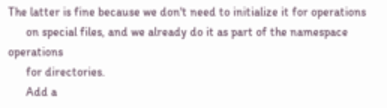The latter is fine because we don't need to initialize it for operations
      on special files, and we already do it as part of the namespace operations
      for directories.
      Add a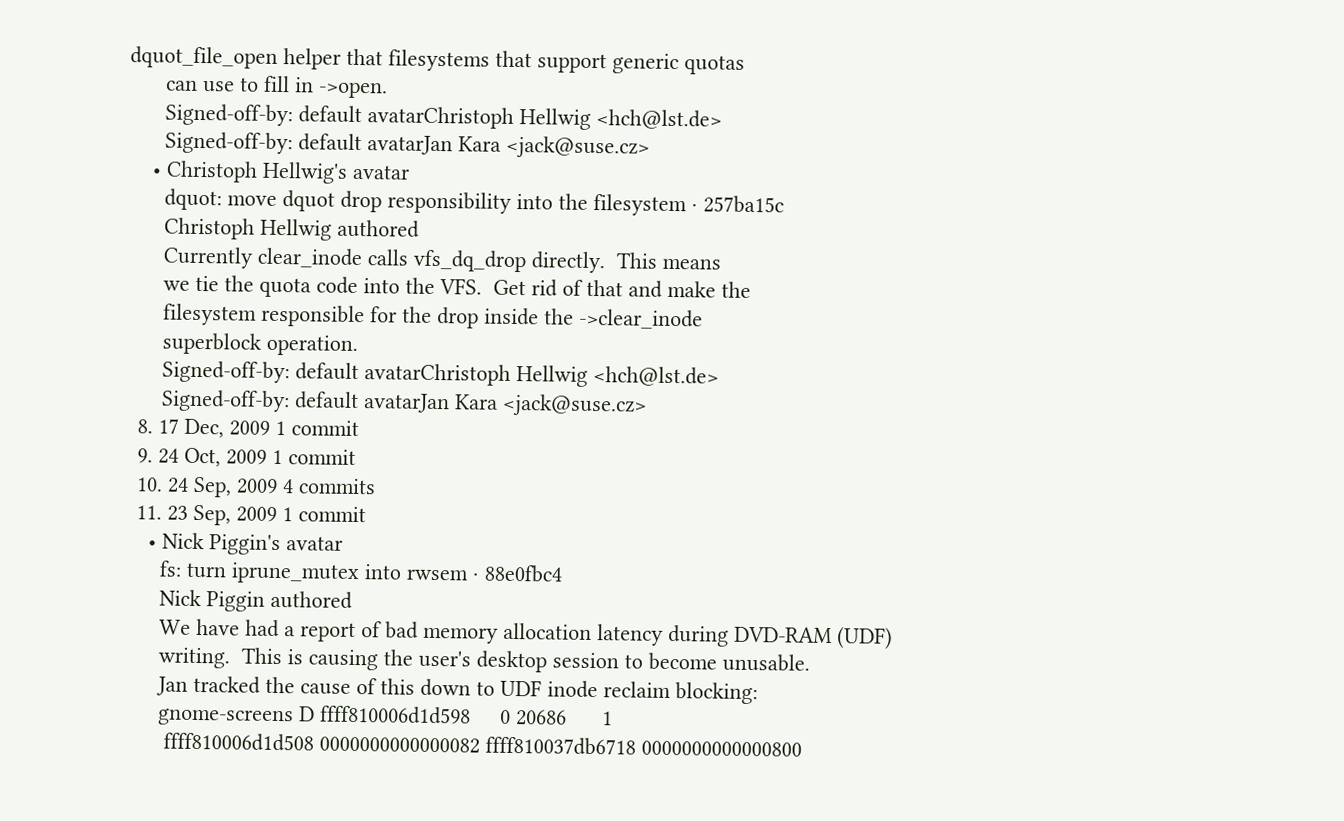dquot_file_open helper that filesystems that support generic quotas
      can use to fill in ->open.
      Signed-off-by: default avatarChristoph Hellwig <hch@lst.de>
      Signed-off-by: default avatarJan Kara <jack@suse.cz>
    • Christoph Hellwig's avatar
      dquot: move dquot drop responsibility into the filesystem · 257ba15c
      Christoph Hellwig authored
      Currently clear_inode calls vfs_dq_drop directly.  This means
      we tie the quota code into the VFS.  Get rid of that and make the
      filesystem responsible for the drop inside the ->clear_inode
      superblock operation.
      Signed-off-by: default avatarChristoph Hellwig <hch@lst.de>
      Signed-off-by: default avatarJan Kara <jack@suse.cz>
  8. 17 Dec, 2009 1 commit
  9. 24 Oct, 2009 1 commit
  10. 24 Sep, 2009 4 commits
  11. 23 Sep, 2009 1 commit
    • Nick Piggin's avatar
      fs: turn iprune_mutex into rwsem · 88e0fbc4
      Nick Piggin authored
      We have had a report of bad memory allocation latency during DVD-RAM (UDF)
      writing.  This is causing the user's desktop session to become unusable.
      Jan tracked the cause of this down to UDF inode reclaim blocking:
      gnome-screens D ffff810006d1d598     0 20686      1
       ffff810006d1d508 0000000000000082 ffff810037db6718 0000000000000800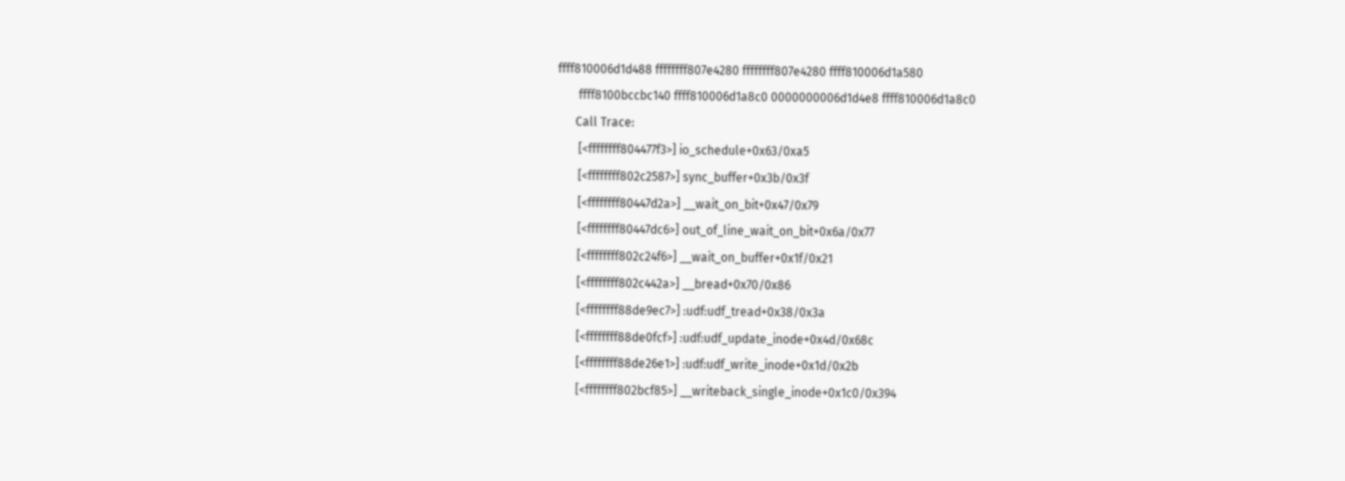ffff810006d1d488 ffffffff807e4280 ffffffff807e4280 ffff810006d1a580
       ffff8100bccbc140 ffff810006d1a8c0 0000000006d1d4e8 ffff810006d1a8c0
      Call Trace:
       [<ffffffff804477f3>] io_schedule+0x63/0xa5
       [<ffffffff802c2587>] sync_buffer+0x3b/0x3f
       [<ffffffff80447d2a>] __wait_on_bit+0x47/0x79
       [<ffffffff80447dc6>] out_of_line_wait_on_bit+0x6a/0x77
       [<ffffffff802c24f6>] __wait_on_buffer+0x1f/0x21
       [<ffffffff802c442a>] __bread+0x70/0x86
       [<ffffffff88de9ec7>] :udf:udf_tread+0x38/0x3a
       [<ffffffff88de0fcf>] :udf:udf_update_inode+0x4d/0x68c
       [<ffffffff88de26e1>] :udf:udf_write_inode+0x1d/0x2b
       [<ffffffff802bcf85>] __writeback_single_inode+0x1c0/0x394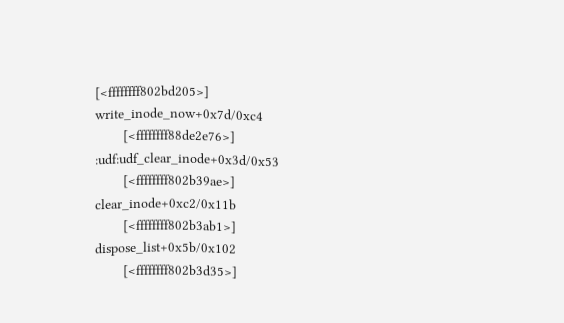[<ffffffff802bd205>] write_inode_now+0x7d/0xc4
       [<ffffffff88de2e76>] :udf:udf_clear_inode+0x3d/0x53
       [<ffffffff802b39ae>] clear_inode+0xc2/0x11b
       [<ffffffff802b3ab1>] dispose_list+0x5b/0x102
       [<ffffffff802b3d35>]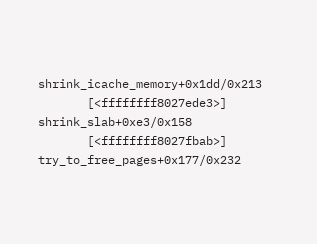shrink_icache_memory+0x1dd/0x213
       [<ffffffff8027ede3>] shrink_slab+0xe3/0x158
       [<ffffffff8027fbab>] try_to_free_pages+0x177/0x232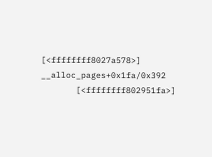[<ffffffff8027a578>] __alloc_pages+0x1fa/0x392
       [<ffffffff802951fa>]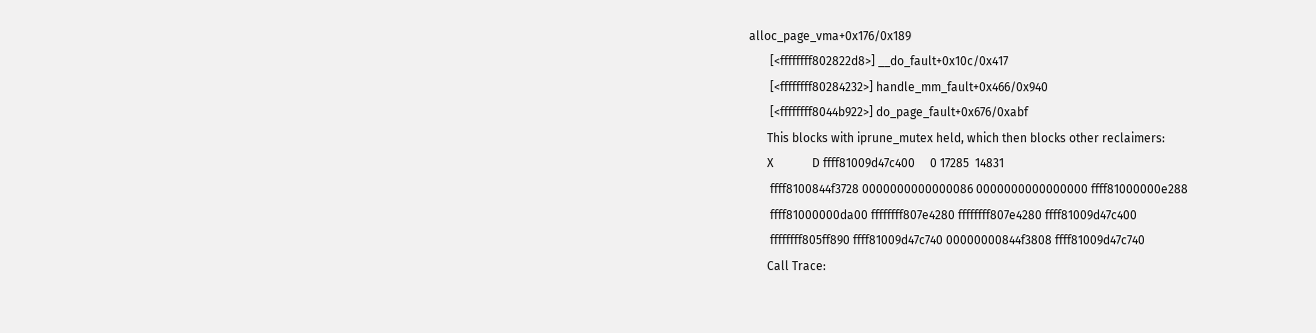alloc_page_vma+0x176/0x189
       [<ffffffff802822d8>] __do_fault+0x10c/0x417
       [<ffffffff80284232>] handle_mm_fault+0x466/0x940
       [<ffffffff8044b922>] do_page_fault+0x676/0xabf
      This blocks with iprune_mutex held, which then blocks other reclaimers:
      X             D ffff81009d47c400     0 17285  14831
       ffff8100844f3728 0000000000000086 0000000000000000 ffff81000000e288
       ffff81000000da00 ffffffff807e4280 ffffffff807e4280 ffff81009d47c400
       ffffffff805ff890 ffff81009d47c740 00000000844f3808 ffff81009d47c740
      Call Trace: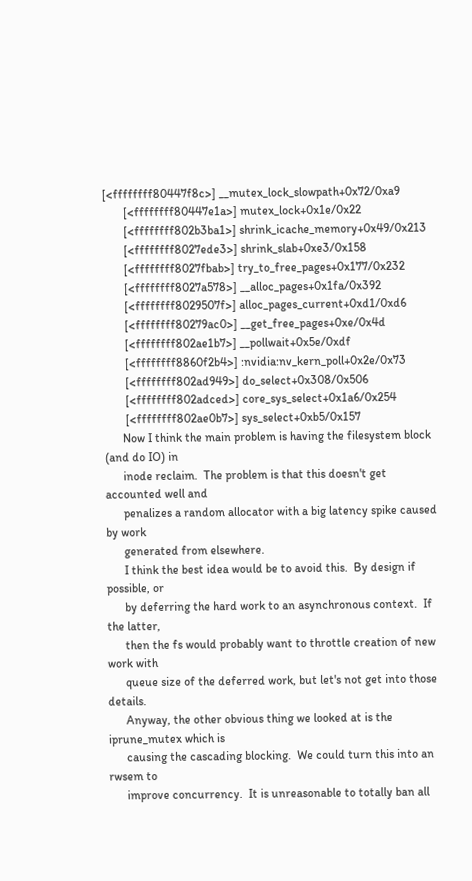[<ffffffff80447f8c>] __mutex_lock_slowpath+0x72/0xa9
       [<ffffffff80447e1a>] mutex_lock+0x1e/0x22
       [<ffffffff802b3ba1>] shrink_icache_memory+0x49/0x213
       [<ffffffff8027ede3>] shrink_slab+0xe3/0x158
       [<ffffffff8027fbab>] try_to_free_pages+0x177/0x232
       [<ffffffff8027a578>] __alloc_pages+0x1fa/0x392
       [<ffffffff8029507f>] alloc_pages_current+0xd1/0xd6
       [<ffffffff80279ac0>] __get_free_pages+0xe/0x4d
       [<ffffffff802ae1b7>] __pollwait+0x5e/0xdf
       [<ffffffff8860f2b4>] :nvidia:nv_kern_poll+0x2e/0x73
       [<ffffffff802ad949>] do_select+0x308/0x506
       [<ffffffff802adced>] core_sys_select+0x1a6/0x254
       [<ffffffff802ae0b7>] sys_select+0xb5/0x157
      Now I think the main problem is having the filesystem block (and do IO) in
      inode reclaim.  The problem is that this doesn't get accounted well and
      penalizes a random allocator with a big latency spike caused by work
      generated from elsewhere.
      I think the best idea would be to avoid this.  By design if possible, or
      by deferring the hard work to an asynchronous context.  If the latter,
      then the fs would probably want to throttle creation of new work with
      queue size of the deferred work, but let's not get into those details.
      Anyway, the other obvious thing we looked at is the iprune_mutex which is
      causing the cascading blocking.  We could turn this into an rwsem to
      improve concurrency.  It is unreasonable to totally ban all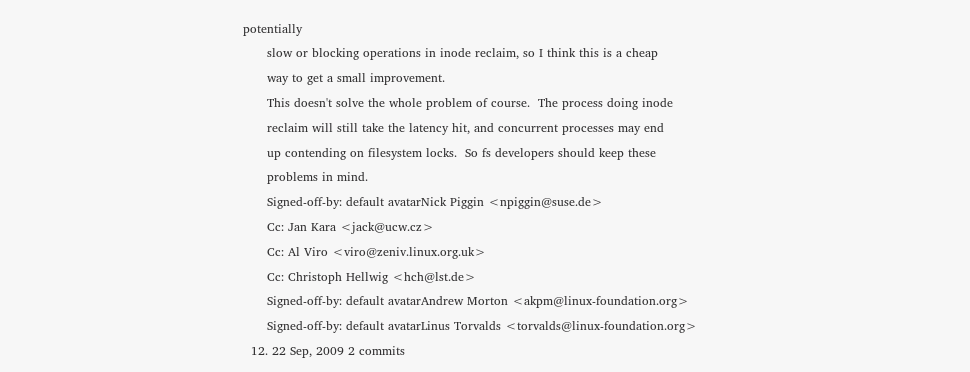potentially
      slow or blocking operations in inode reclaim, so I think this is a cheap
      way to get a small improvement.
      This doesn't solve the whole problem of course.  The process doing inode
      reclaim will still take the latency hit, and concurrent processes may end
      up contending on filesystem locks.  So fs developers should keep these
      problems in mind.
      Signed-off-by: default avatarNick Piggin <npiggin@suse.de>
      Cc: Jan Kara <jack@ucw.cz>
      Cc: Al Viro <viro@zeniv.linux.org.uk>
      Cc: Christoph Hellwig <hch@lst.de>
      Signed-off-by: default avatarAndrew Morton <akpm@linux-foundation.org>
      Signed-off-by: default avatarLinus Torvalds <torvalds@linux-foundation.org>
  12. 22 Sep, 2009 2 commits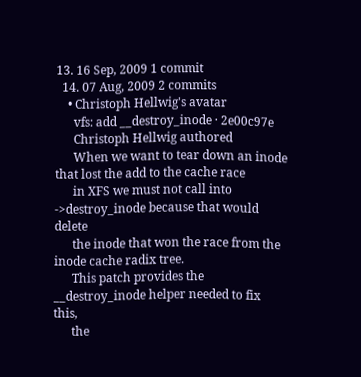13. 16 Sep, 2009 1 commit
  14. 07 Aug, 2009 2 commits
    • Christoph Hellwig's avatar
      vfs: add __destroy_inode · 2e00c97e
      Christoph Hellwig authored
      When we want to tear down an inode that lost the add to the cache race
      in XFS we must not call into ->destroy_inode because that would delete
      the inode that won the race from the inode cache radix tree.
      This patch provides the __destroy_inode helper needed to fix this,
      the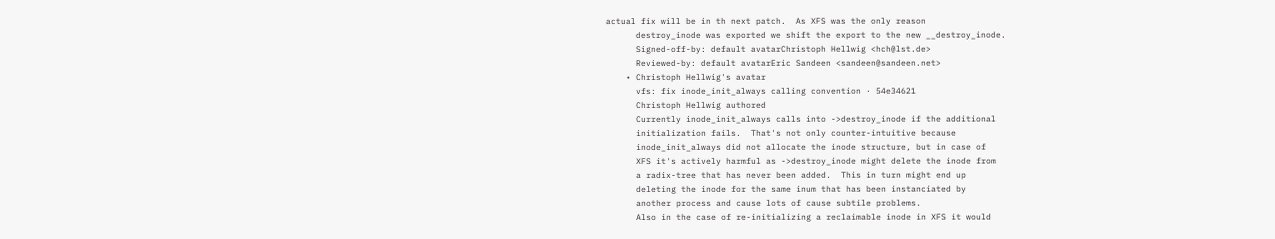actual fix will be in th next patch.  As XFS was the only reason
      destroy_inode was exported we shift the export to the new __destroy_inode.
      Signed-off-by: default avatarChristoph Hellwig <hch@lst.de>
      Reviewed-by: default avatarEric Sandeen <sandeen@sandeen.net>
    • Christoph Hellwig's avatar
      vfs: fix inode_init_always calling convention · 54e34621
      Christoph Hellwig authored
      Currently inode_init_always calls into ->destroy_inode if the additional
      initialization fails.  That's not only counter-intuitive because
      inode_init_always did not allocate the inode structure, but in case of
      XFS it's actively harmful as ->destroy_inode might delete the inode from
      a radix-tree that has never been added.  This in turn might end up
      deleting the inode for the same inum that has been instanciated by
      another process and cause lots of cause subtile problems.
      Also in the case of re-initializing a reclaimable inode in XFS it would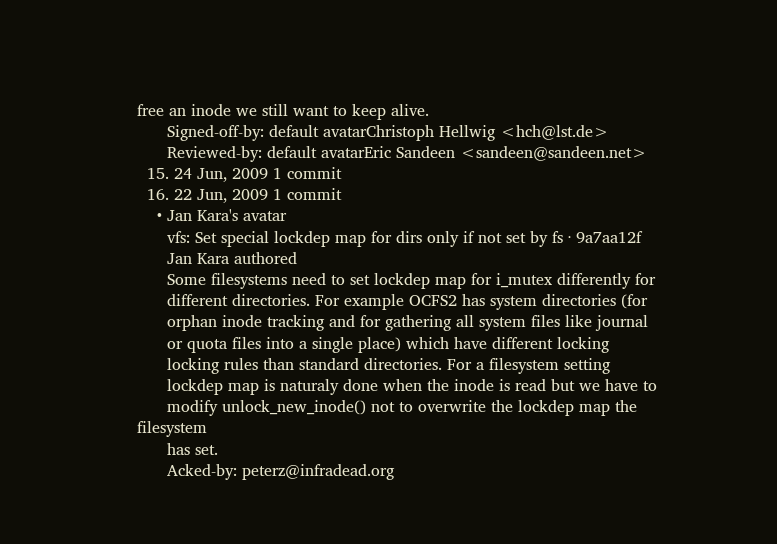free an inode we still want to keep alive.
      Signed-off-by: default avatarChristoph Hellwig <hch@lst.de>
      Reviewed-by: default avatarEric Sandeen <sandeen@sandeen.net>
  15. 24 Jun, 2009 1 commit
  16. 22 Jun, 2009 1 commit
    • Jan Kara's avatar
      vfs: Set special lockdep map for dirs only if not set by fs · 9a7aa12f
      Jan Kara authored
      Some filesystems need to set lockdep map for i_mutex differently for
      different directories. For example OCFS2 has system directories (for
      orphan inode tracking and for gathering all system files like journal
      or quota files into a single place) which have different locking
      locking rules than standard directories. For a filesystem setting
      lockdep map is naturaly done when the inode is read but we have to
      modify unlock_new_inode() not to overwrite the lockdep map the filesystem
      has set.
      Acked-by: peterz@infradead.org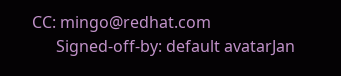CC: mingo@redhat.com
      Signed-off-by: default avatarJan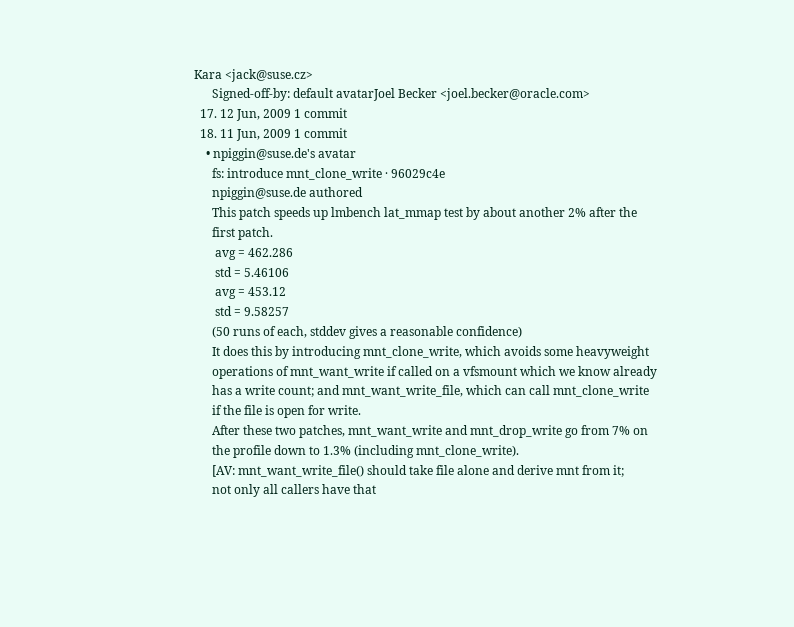Kara <jack@suse.cz>
      Signed-off-by: default avatarJoel Becker <joel.becker@oracle.com>
  17. 12 Jun, 2009 1 commit
  18. 11 Jun, 2009 1 commit
    • npiggin@suse.de's avatar
      fs: introduce mnt_clone_write · 96029c4e
      npiggin@suse.de authored
      This patch speeds up lmbench lat_mmap test by about another 2% after the
      first patch.
       avg = 462.286
       std = 5.46106
       avg = 453.12
       std = 9.58257
      (50 runs of each, stddev gives a reasonable confidence)
      It does this by introducing mnt_clone_write, which avoids some heavyweight
      operations of mnt_want_write if called on a vfsmount which we know already
      has a write count; and mnt_want_write_file, which can call mnt_clone_write
      if the file is open for write.
      After these two patches, mnt_want_write and mnt_drop_write go from 7% on
      the profile down to 1.3% (including mnt_clone_write).
      [AV: mnt_want_write_file() should take file alone and derive mnt from it;
      not only all callers have that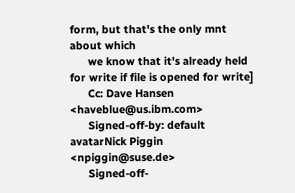form, but that's the only mnt about which
      we know that it's already held for write if file is opened for write]
      Cc: Dave Hansen <haveblue@us.ibm.com>
      Signed-off-by: default avatarNick Piggin <npiggin@suse.de>
      Signed-off-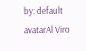by: default avatarAl Viro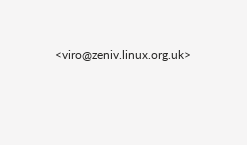<viro@zeniv.linux.org.uk>